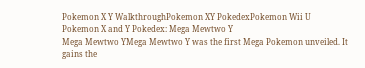Pokemon X Y WalkthroughPokemon XY PokedexPokemon Wii U
Pokemon X and Y Pokedex: Mega Mewtwo Y
Mega Mewtwo YMega Mewtwo Y was the first Mega Pokemon unveiled. It gains the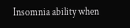Insomnia ability when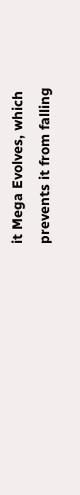it Mega Evolves, which prevents it from falling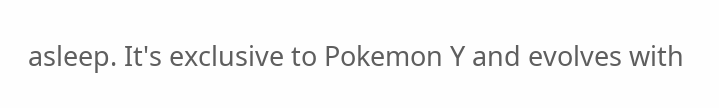asleep. It's exclusive to Pokemon Y and evolves with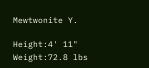Mewtwonite Y.

Height:4' 11"
Weight:72.8 lbs